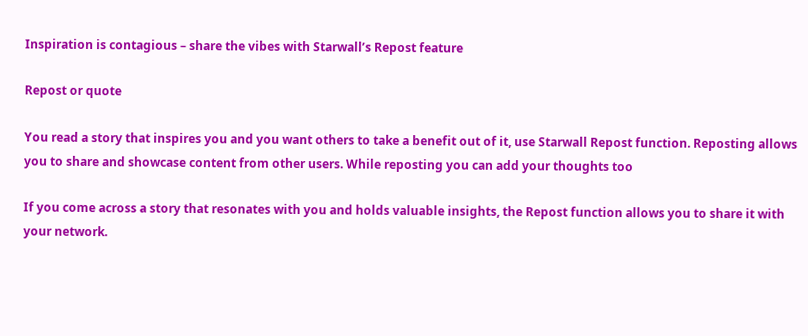Inspiration is contagious – share the vibes with Starwall’s Repost feature

Repost or quote

You read a story that inspires you and you want others to take a benefit out of it, use Starwall Repost function. Reposting allows you to share and showcase content from other users. While reposting you can add your thoughts too

If you come across a story that resonates with you and holds valuable insights, the Repost function allows you to share it with your network.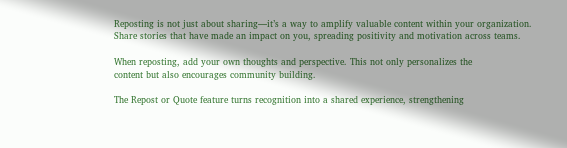Reposting is not just about sharing—it’s a way to amplify valuable content within your organization. Share stories that have made an impact on you, spreading positivity and motivation across teams.

When reposting, add your own thoughts and perspective. This not only personalizes the
content but also encourages community building.

The Repost or Quote feature turns recognition into a shared experience, strengthening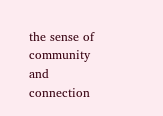the sense of community and connection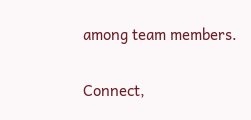among team members.

Connect,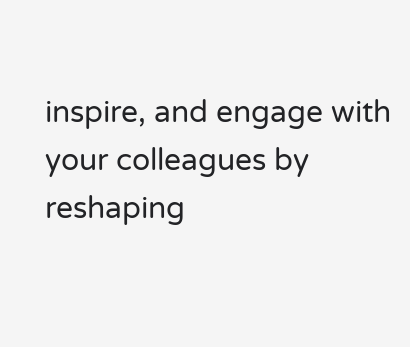inspire, and engage with your colleagues by reshaping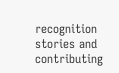recognition stories and contributing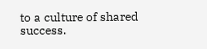to a culture of shared success.